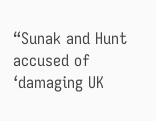“Sunak and Hunt accused of ‘damaging UK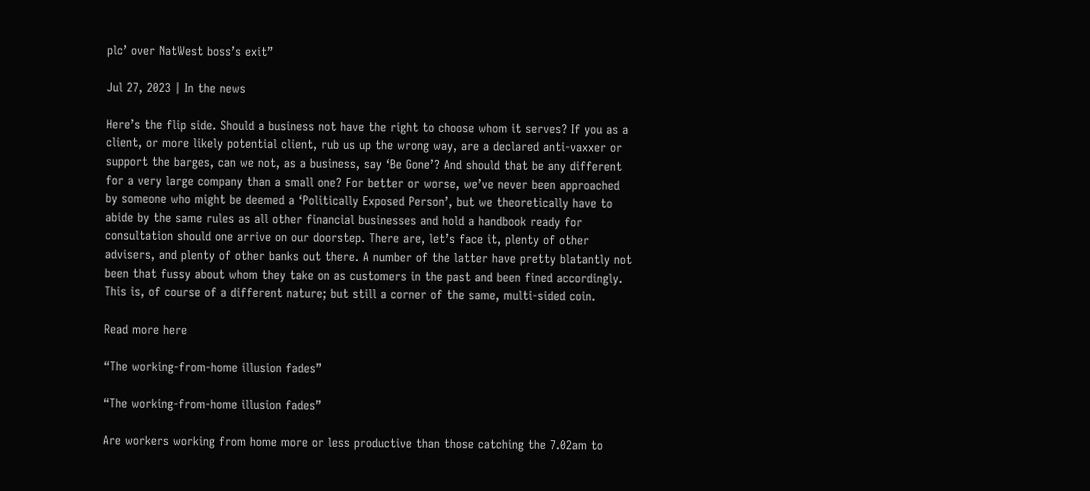plc’ over NatWest boss’s exit”

Jul 27, 2023 | In the news

Here’s the flip side. Should a business not have the right to choose whom it serves? If you as a client, or more likely potential client, rub us up the wrong way, are a declared anti-vaxxer or support the barges, can we not, as a business, say ‘Be Gone’? And should that be any different for a very large company than a small one? For better or worse, we’ve never been approached by someone who might be deemed a ‘Politically Exposed Person’, but we theoretically have to abide by the same rules as all other financial businesses and hold a handbook ready for consultation should one arrive on our doorstep. There are, let’s face it, plenty of other advisers, and plenty of other banks out there. A number of the latter have pretty blatantly not been that fussy about whom they take on as customers in the past and been fined accordingly. This is, of course of a different nature; but still a corner of the same, multi-sided coin.

Read more here

“The working-from-home illusion fades”

“The working-from-home illusion fades”

Are workers working from home more or less productive than those catching the 7.02am to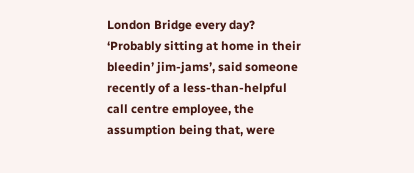London Bridge every day? ‘Probably sitting at home in their bleedin’ jim-jams’, said someone recently of a less-than-helpful call centre employee, the assumption being that, were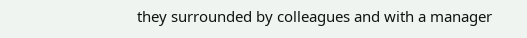they surrounded by colleagues and with a manager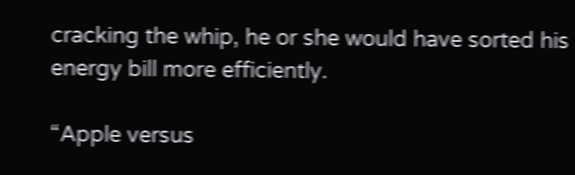cracking the whip, he or she would have sorted his energy bill more efficiently.

“Apple versus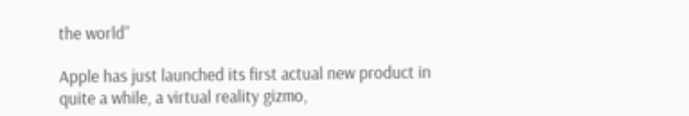the world”

Apple has just launched its first actual new product in quite a while, a virtual reality gizmo,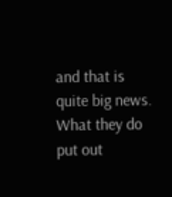and that is quite big news. What they do put out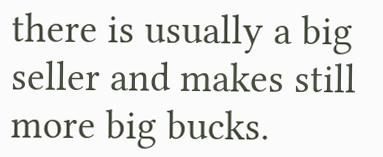there is usually a big seller and makes still more big bucks.